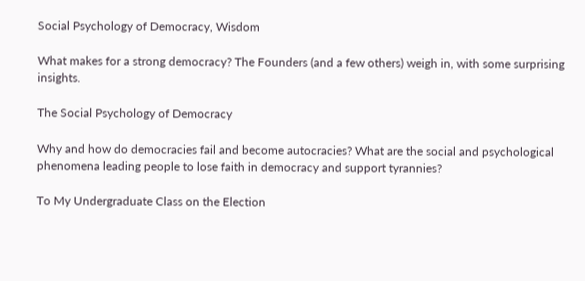Social Psychology of Democracy, Wisdom

What makes for a strong democracy? The Founders (and a few others) weigh in, with some surprising insights.

The Social Psychology of Democracy

Why and how do democracies fail and become autocracies? What are the social and psychological phenomena leading people to lose faith in democracy and support tyrannies?

To My Undergraduate Class on the Election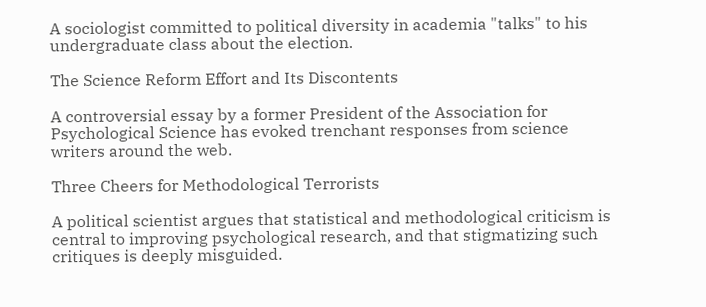A sociologist committed to political diversity in academia "talks" to his undergraduate class about the election.

The Science Reform Effort and Its Discontents

A controversial essay by a former President of the Association for Psychological Science has evoked trenchant responses from science writers around the web.

Three Cheers for Methodological Terrorists

A political scientist argues that statistical and methodological criticism is central to improving psychological research, and that stigmatizing such critiques is deeply misguided.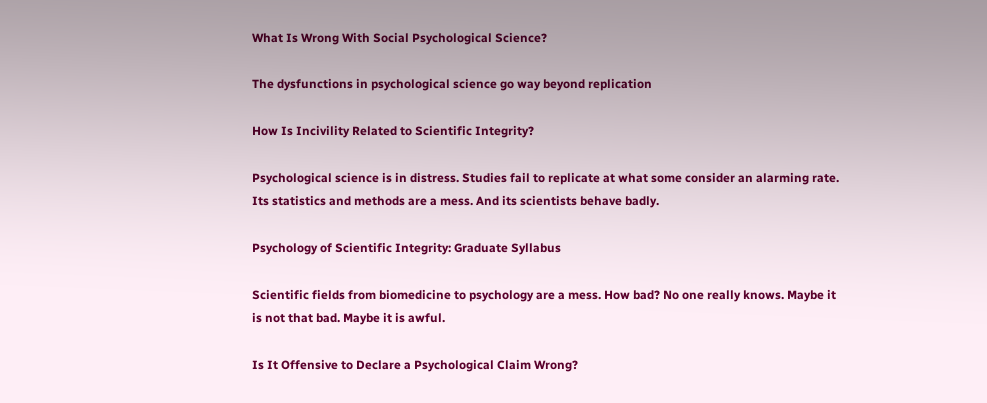What Is Wrong With Social Psychological Science?

The dysfunctions in psychological science go way beyond replication

How Is Incivility Related to Scientific Integrity?

Psychological science is in distress. Studies fail to replicate at what some consider an alarming rate. Its statistics and methods are a mess. And its scientists behave badly.

Psychology of Scientific Integrity: Graduate Syllabus

Scientific fields from biomedicine to psychology are a mess. How bad? No one really knows. Maybe it is not that bad. Maybe it is awful.

Is It Offensive to Declare a Psychological Claim Wrong?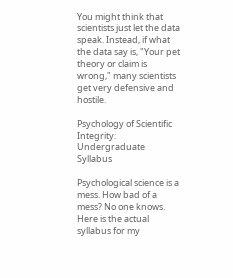You might think that scientists just let the data speak. Instead, if what the data say is, "Your pet theory or claim is wrong," many scientists get very defensive and hostile.

Psychology of Scientific Integrity: Undergraduate Syllabus

Psychological science is a mess. How bad of a mess? No one knows. Here is the actual syllabus for my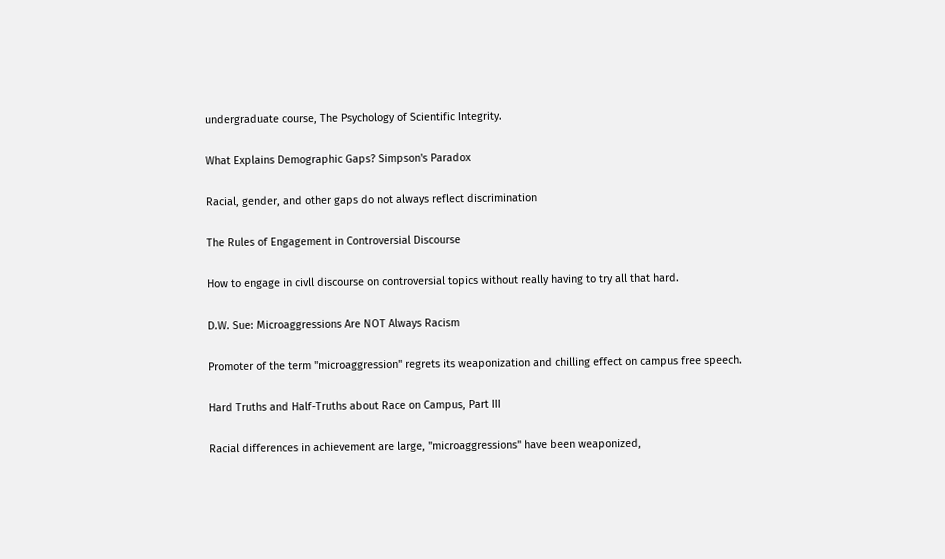undergraduate course, The Psychology of Scientific Integrity.

What Explains Demographic Gaps? Simpson's Paradox

Racial, gender, and other gaps do not always reflect discrimination

The Rules of Engagement in Controversial Discourse

How to engage in civll discourse on controversial topics without really having to try all that hard.

D.W. Sue: Microaggressions Are NOT Always Racism

Promoter of the term "microaggression" regrets its weaponization and chilling effect on campus free speech.

Hard Truths and Half-Truths about Race on Campus, Part III

Racial differences in achievement are large, "microaggressions" have been weaponized,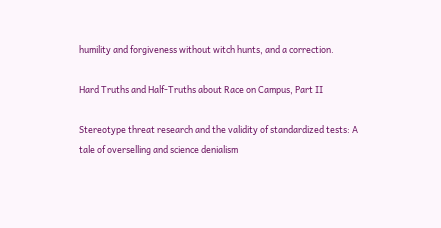humility and forgiveness without witch hunts, and a correction.

Hard Truths and Half-Truths about Race on Campus, Part II

Stereotype threat research and the validity of standardized tests: A tale of overselling and science denialism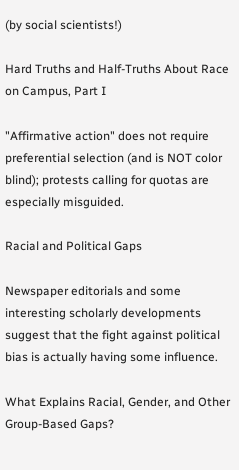(by social scientists!)

Hard Truths and Half-Truths About Race on Campus, Part I

"Affirmative action" does not require preferential selection (and is NOT color blind); protests calling for quotas are especially misguided.

Racial and Political Gaps

Newspaper editorials and some interesting scholarly developments suggest that the fight against political bias is actually having some influence.

What Explains Racial, Gender, and Other Group-Based Gaps?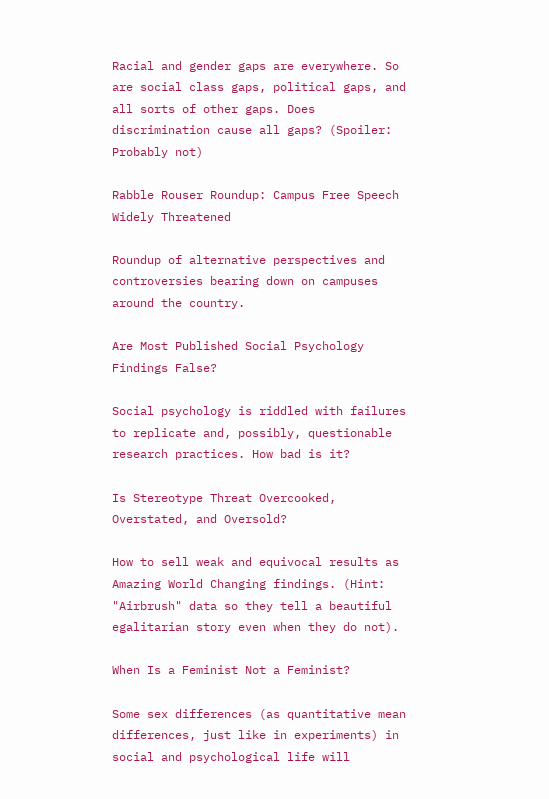Racial and gender gaps are everywhere. So are social class gaps, political gaps, and all sorts of other gaps. Does discrimination cause all gaps? (Spoiler: Probably not)

Rabble Rouser Roundup: Campus Free Speech Widely Threatened

Roundup of alternative perspectives and controversies bearing down on campuses around the country.

Are Most Published Social Psychology Findings False?

Social psychology is riddled with failures to replicate and, possibly, questionable research practices. How bad is it?

Is Stereotype Threat Overcooked, Overstated, and Oversold?

How to sell weak and equivocal results as Amazing World Changing findings. (Hint: "Airbrush" data so they tell a beautiful egalitarian story even when they do not).

When Is a Feminist Not a Feminist?

Some sex differences (as quantitative mean differences, just like in experiments) in social and psychological life will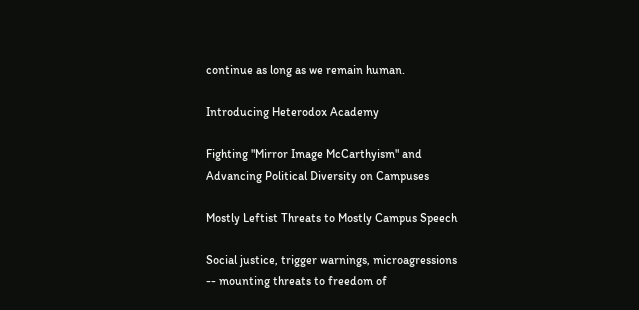continue as long as we remain human.

Introducing Heterodox Academy

Fighting "Mirror Image McCarthyism" and Advancing Political Diversity on Campuses

Mostly Leftist Threats to Mostly Campus Speech

Social justice, trigger warnings, microagressions -- mounting threats to freedom of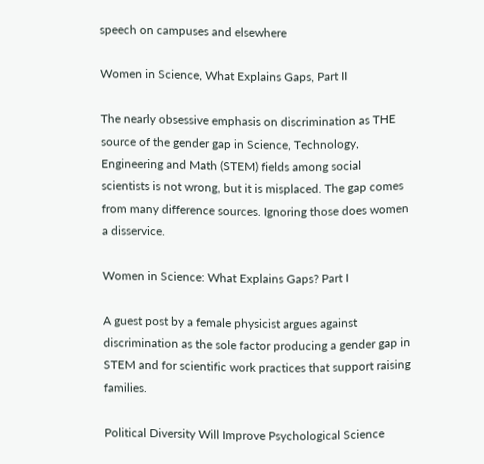speech on campuses and elsewhere

Women in Science, What Explains Gaps, Part II

The nearly obsessive emphasis on discrimination as THE source of the gender gap in Science, Technology, Engineering and Math (STEM) fields among social scientists is not wrong, but it is misplaced. The gap comes from many difference sources. Ignoring those does women a disservice.

Women in Science: What Explains Gaps? Part I

A guest post by a female physicist argues against discrimination as the sole factor producing a gender gap in STEM and for scientific work practices that support raising families.

Political Diversity Will Improve Psychological Science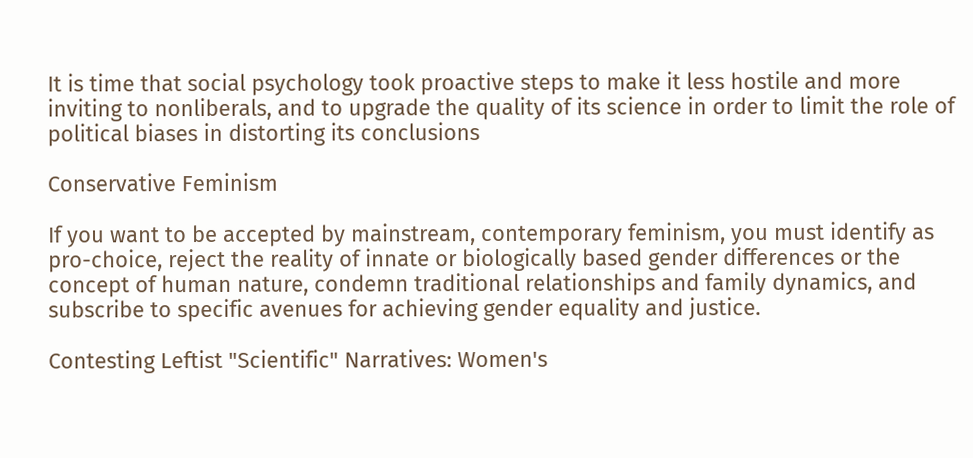It is time that social psychology took proactive steps to make it less hostile and more inviting to nonliberals, and to upgrade the quality of its science in order to limit the role of political biases in distorting its conclusions

Conservative Feminism

If you want to be accepted by mainstream, contemporary feminism, you must identify as pro-choice, reject the reality of innate or biologically based gender differences or the concept of human nature, condemn traditional relationships and family dynamics, and subscribe to specific avenues for achieving gender equality and justice.

Contesting Leftist "Scientific" Narratives: Women's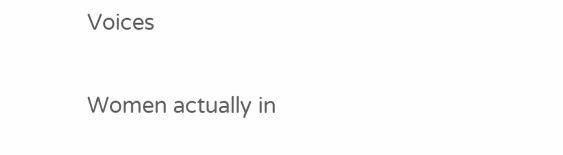Voices

Women actually in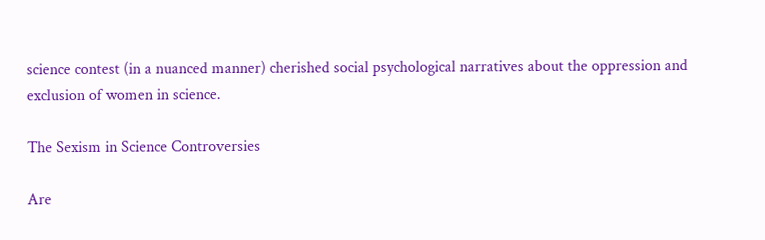science contest (in a nuanced manner) cherished social psychological narratives about the oppression and exclusion of women in science.

The Sexism in Science Controversies

Are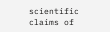scientific claims of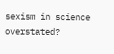sexism in science overstated?